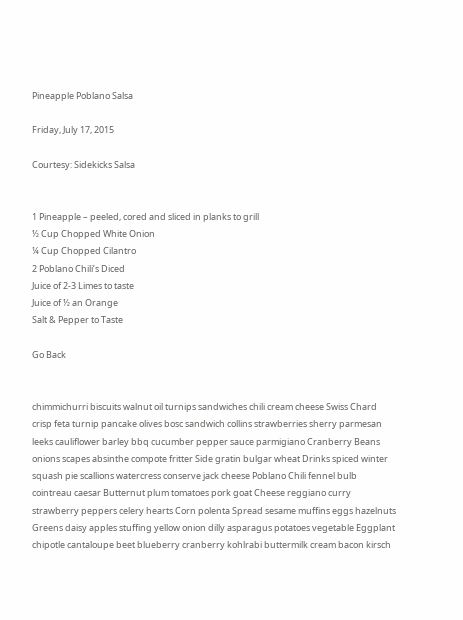Pineapple Poblano Salsa

Friday, July 17, 2015

Courtesy: Sidekicks Salsa


1 Pineapple – peeled, cored and sliced in planks to grill
½ Cup Chopped White Onion
¼ Cup Chopped Cilantro
2 Poblano Chili’s Diced
Juice of 2-3 Limes to taste
Juice of ½ an Orange
Salt & Pepper to Taste

Go Back


chimmichurri biscuits walnut oil turnips sandwiches chili cream cheese Swiss Chard crisp feta turnip pancake olives bosc sandwich collins strawberries sherry parmesan leeks cauliflower barley bbq cucumber pepper sauce parmigiano Cranberry Beans onions scapes absinthe compote fritter Side gratin bulgar wheat Drinks spiced winter squash pie scallions watercress conserve jack cheese Poblano Chili fennel bulb cointreau caesar Butternut plum tomatoes pork goat Cheese reggiano curry strawberry peppers celery hearts Corn polenta Spread sesame muffins eggs hazelnuts Greens daisy apples stuffing yellow onion dilly asparagus potatoes vegetable Eggplant chipotle cantaloupe beet blueberry cranberry kohlrabi buttermilk cream bacon kirsch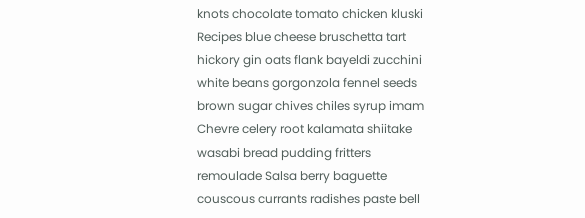knots chocolate tomato chicken kluski Recipes blue cheese bruschetta tart hickory gin oats flank bayeldi zucchini white beans gorgonzola fennel seeds brown sugar chives chiles syrup imam Chevre celery root kalamata shiitake wasabi bread pudding fritters remoulade Salsa berry baguette couscous currants radishes paste bell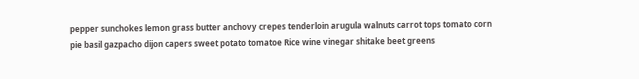pepper sunchokes lemon grass butter anchovy crepes tenderloin arugula walnuts carrot tops tomato corn pie basil gazpacho dijon capers sweet potato tomatoe Rice wine vinegar shitake beet greens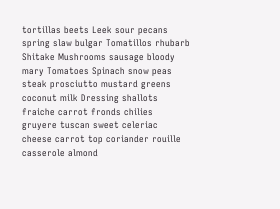tortillas beets Leek sour pecans spring slaw bulgar Tomatillos rhubarb Shitake Mushrooms sausage bloody mary Tomatoes Spinach snow peas steak prosciutto mustard greens coconut milk Dressing shallots fraiche carrot fronds chilies gruyere tuscan sweet celeriac cheese carrot top coriander rouille casserole almond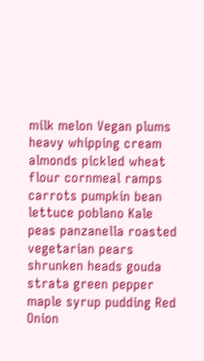milk melon Vegan plums heavy whipping cream almonds pickled wheat flour cornmeal ramps carrots pumpkin bean lettuce poblano Kale peas panzanella roasted vegetarian pears shrunken heads gouda strata green pepper maple syrup pudding Red Onion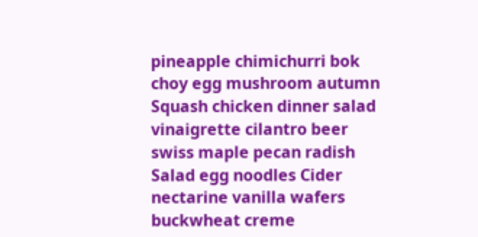pineapple chimichurri bok choy egg mushroom autumn Squash chicken dinner salad vinaigrette cilantro beer swiss maple pecan radish Salad egg noodles Cider nectarine vanilla wafers buckwheat creme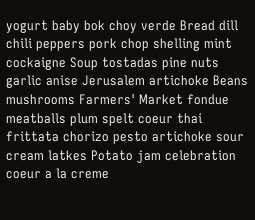yogurt baby bok choy verde Bread dill chili peppers pork chop shelling mint cockaigne Soup tostadas pine nuts garlic anise Jerusalem artichoke Beans mushrooms Farmers' Market fondue meatballs plum spelt coeur thai frittata chorizo pesto artichoke sour cream latkes Potato jam celebration coeur a la creme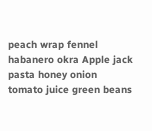peach wrap fennel habanero okra Apple jack pasta honey onion tomato juice green beans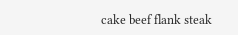cake beef flank steak